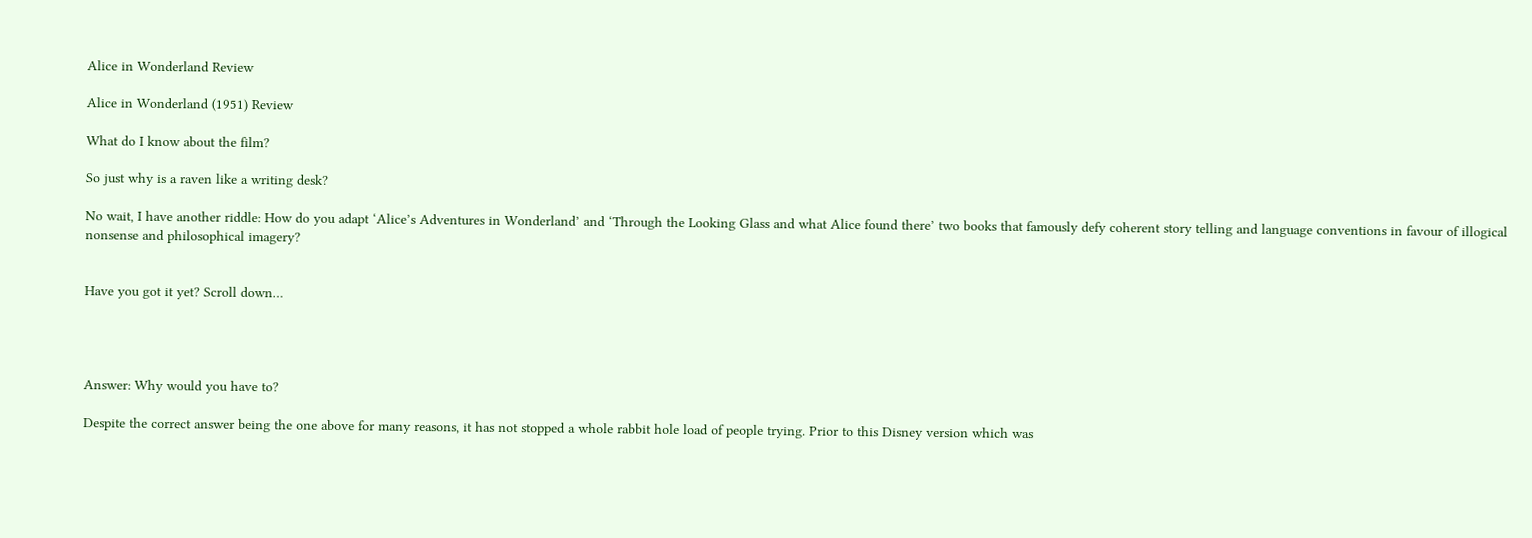Alice in Wonderland Review

Alice in Wonderland (1951) Review

What do I know about the film?

So just why is a raven like a writing desk?

No wait, I have another riddle: How do you adapt ‘Alice’s Adventures in Wonderland’ and ‘Through the Looking Glass and what Alice found there’ two books that famously defy coherent story telling and language conventions in favour of illogical nonsense and philosophical imagery?


Have you got it yet? Scroll down…




Answer: Why would you have to?

Despite the correct answer being the one above for many reasons, it has not stopped a whole rabbit hole load of people trying. Prior to this Disney version which was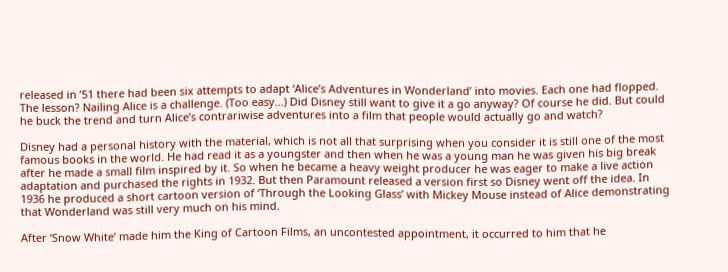released in ’51 there had been six attempts to adapt ‘Alice’s Adventures in Wonderland’ into movies. Each one had flopped. The lesson? Nailing Alice is a challenge. (Too easy…) Did Disney still want to give it a go anyway? Of course he did. But could he buck the trend and turn Alice’s contrariwise adventures into a film that people would actually go and watch?

Disney had a personal history with the material, which is not all that surprising when you consider it is still one of the most famous books in the world. He had read it as a youngster and then when he was a young man he was given his big break after he made a small film inspired by it. So when he became a heavy weight producer he was eager to make a live action adaptation and purchased the rights in 1932. But then Paramount released a version first so Disney went off the idea. In 1936 he produced a short cartoon version of ‘Through the Looking Glass’ with Mickey Mouse instead of Alice demonstrating that Wonderland was still very much on his mind.

After ‘Snow White’ made him the King of Cartoon Films, an uncontested appointment, it occurred to him that he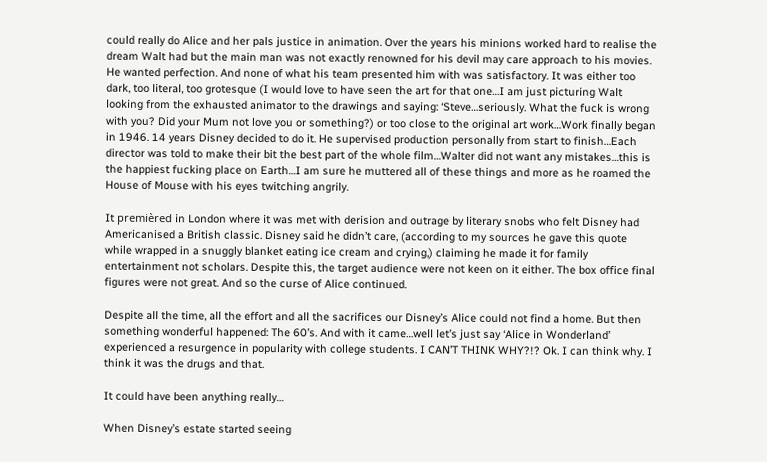could really do Alice and her pals justice in animation. Over the years his minions worked hard to realise the dream Walt had but the main man was not exactly renowned for his devil may care approach to his movies. He wanted perfection. And none of what his team presented him with was satisfactory. It was either too dark, too literal, too grotesque (I would love to have seen the art for that one…I am just picturing Walt looking from the exhausted animator to the drawings and saying: ‘Steve…seriously. What the fuck is wrong with you? Did your Mum not love you or something?) or too close to the original art work…Work finally began in 1946. 14 years Disney decided to do it. He supervised production personally from start to finish…Each director was told to make their bit the best part of the whole film…Walter did not want any mistakes…this is the happiest fucking place on Earth…I am sure he muttered all of these things and more as he roamed the House of Mouse with his eyes twitching angrily.

It premièred in London where it was met with derision and outrage by literary snobs who felt Disney had Americanised a British classic. Disney said he didn’t care, (according to my sources he gave this quote while wrapped in a snuggly blanket eating ice cream and crying,) claiming he made it for family entertainment not scholars. Despite this, the target audience were not keen on it either. The box office final figures were not great. And so the curse of Alice continued.

Despite all the time, all the effort and all the sacrifices our Disney’s Alice could not find a home. But then something wonderful happened: The 60’s. And with it came…well let’s just say ‘Alice in Wonderland’ experienced a resurgence in popularity with college students. I CAN’T THINK WHY?!? Ok. I can think why. I think it was the drugs and that.

It could have been anything really…

When Disney’s estate started seeing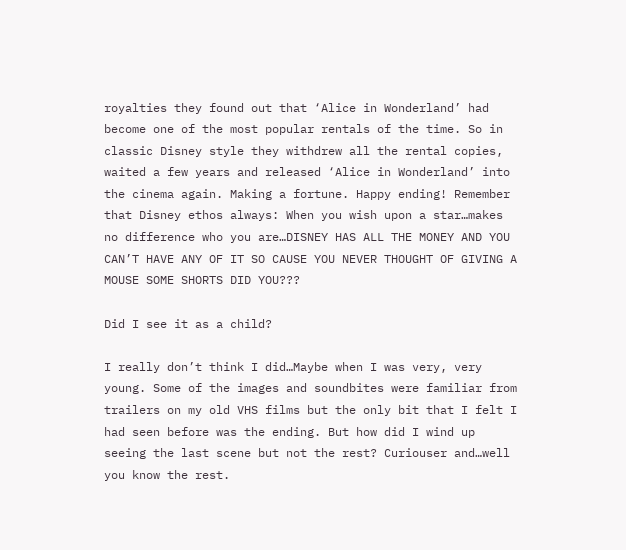royalties they found out that ‘Alice in Wonderland’ had become one of the most popular rentals of the time. So in classic Disney style they withdrew all the rental copies, waited a few years and released ‘Alice in Wonderland’ into the cinema again. Making a fortune. Happy ending! Remember that Disney ethos always: When you wish upon a star…makes no difference who you are…DISNEY HAS ALL THE MONEY AND YOU CAN’T HAVE ANY OF IT SO CAUSE YOU NEVER THOUGHT OF GIVING A MOUSE SOME SHORTS DID YOU???

Did I see it as a child?

I really don’t think I did…Maybe when I was very, very young. Some of the images and soundbites were familiar from trailers on my old VHS films but the only bit that I felt I had seen before was the ending. But how did I wind up seeing the last scene but not the rest? Curiouser and…well you know the rest.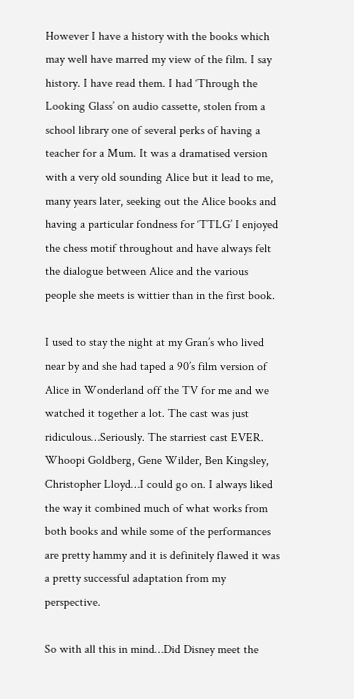However I have a history with the books which may well have marred my view of the film. I say history. I have read them. I had ‘Through the Looking Glass’ on audio cassette, stolen from a school library one of several perks of having a teacher for a Mum. It was a dramatised version with a very old sounding Alice but it lead to me, many years later, seeking out the Alice books and having a particular fondness for ‘TTLG’ I enjoyed the chess motif throughout and have always felt the dialogue between Alice and the various people she meets is wittier than in the first book.

I used to stay the night at my Gran’s who lived near by and she had taped a 90’s film version of Alice in Wonderland off the TV for me and we watched it together a lot. The cast was just ridiculous…Seriously. The starriest cast EVER. Whoopi Goldberg, Gene Wilder, Ben Kingsley, Christopher Lloyd…I could go on. I always liked the way it combined much of what works from both books and while some of the performances are pretty hammy and it is definitely flawed it was a pretty successful adaptation from my perspective.

So with all this in mind…Did Disney meet the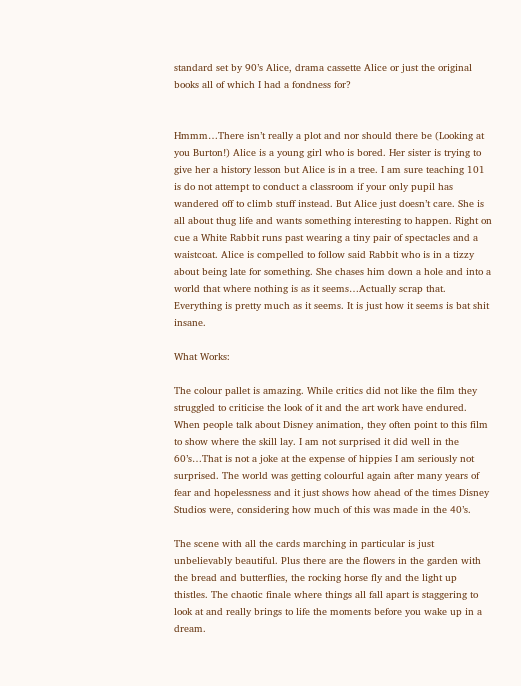standard set by 90’s Alice, drama cassette Alice or just the original books all of which I had a fondness for?


Hmmm…There isn’t really a plot and nor should there be (Looking at you Burton!) Alice is a young girl who is bored. Her sister is trying to give her a history lesson but Alice is in a tree. I am sure teaching 101 is do not attempt to conduct a classroom if your only pupil has wandered off to climb stuff instead. But Alice just doesn’t care. She is all about thug life and wants something interesting to happen. Right on cue a White Rabbit runs past wearing a tiny pair of spectacles and a waistcoat. Alice is compelled to follow said Rabbit who is in a tizzy about being late for something. She chases him down a hole and into a world that where nothing is as it seems…Actually scrap that. Everything is pretty much as it seems. It is just how it seems is bat shit insane.

What Works:

The colour pallet is amazing. While critics did not like the film they struggled to criticise the look of it and the art work have endured. When people talk about Disney animation, they often point to this film to show where the skill lay. I am not surprised it did well in the 60’s…That is not a joke at the expense of hippies I am seriously not surprised. The world was getting colourful again after many years of fear and hopelessness and it just shows how ahead of the times Disney Studios were, considering how much of this was made in the 40’s.

The scene with all the cards marching in particular is just unbelievably beautiful. Plus there are the flowers in the garden with the bread and butterflies, the rocking horse fly and the light up thistles. The chaotic finale where things all fall apart is staggering to look at and really brings to life the moments before you wake up in a dream.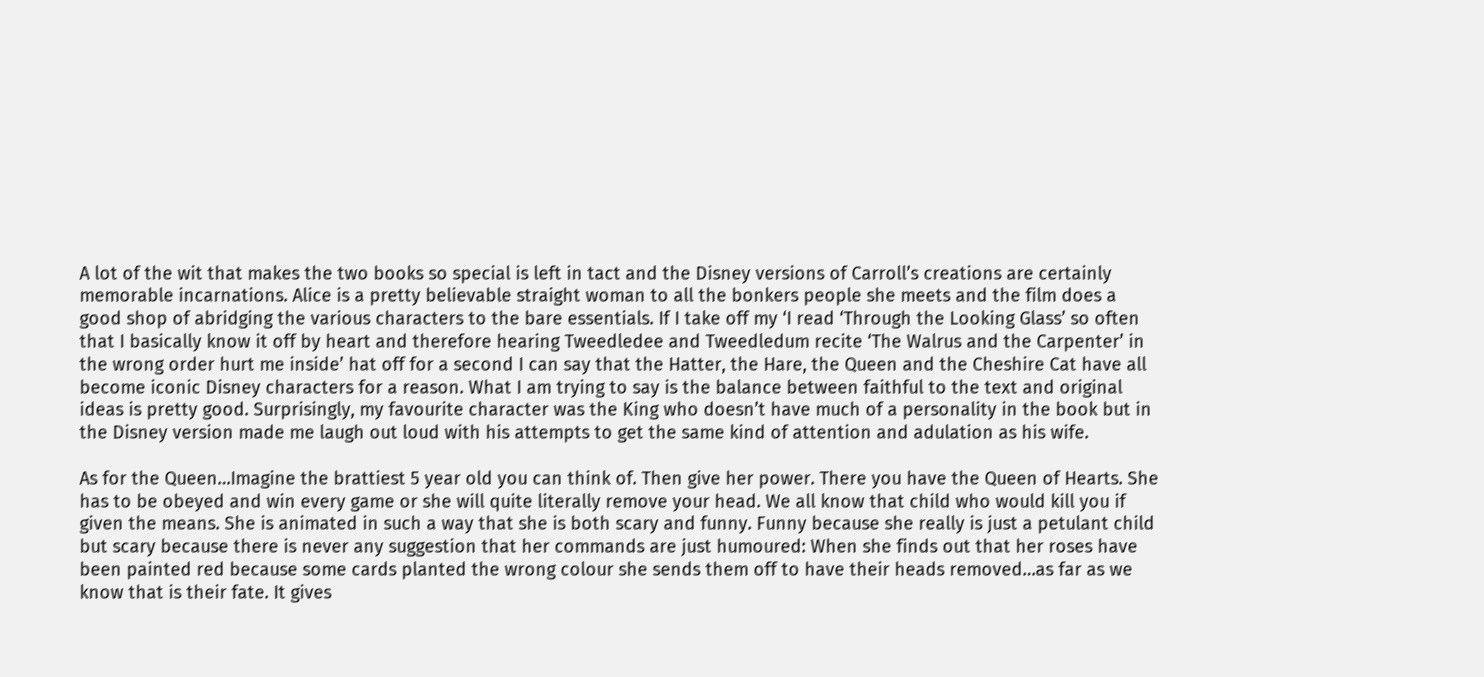A lot of the wit that makes the two books so special is left in tact and the Disney versions of Carroll’s creations are certainly memorable incarnations. Alice is a pretty believable straight woman to all the bonkers people she meets and the film does a good shop of abridging the various characters to the bare essentials. If I take off my ‘I read ‘Through the Looking Glass’ so often that I basically know it off by heart and therefore hearing Tweedledee and Tweedledum recite ‘The Walrus and the Carpenter’ in the wrong order hurt me inside’ hat off for a second I can say that the Hatter, the Hare, the Queen and the Cheshire Cat have all become iconic Disney characters for a reason. What I am trying to say is the balance between faithful to the text and original ideas is pretty good. Surprisingly, my favourite character was the King who doesn’t have much of a personality in the book but in the Disney version made me laugh out loud with his attempts to get the same kind of attention and adulation as his wife.

As for the Queen…Imagine the brattiest 5 year old you can think of. Then give her power. There you have the Queen of Hearts. She has to be obeyed and win every game or she will quite literally remove your head. We all know that child who would kill you if given the means. She is animated in such a way that she is both scary and funny. Funny because she really is just a petulant child but scary because there is never any suggestion that her commands are just humoured: When she finds out that her roses have been painted red because some cards planted the wrong colour she sends them off to have their heads removed…as far as we know that is their fate. It gives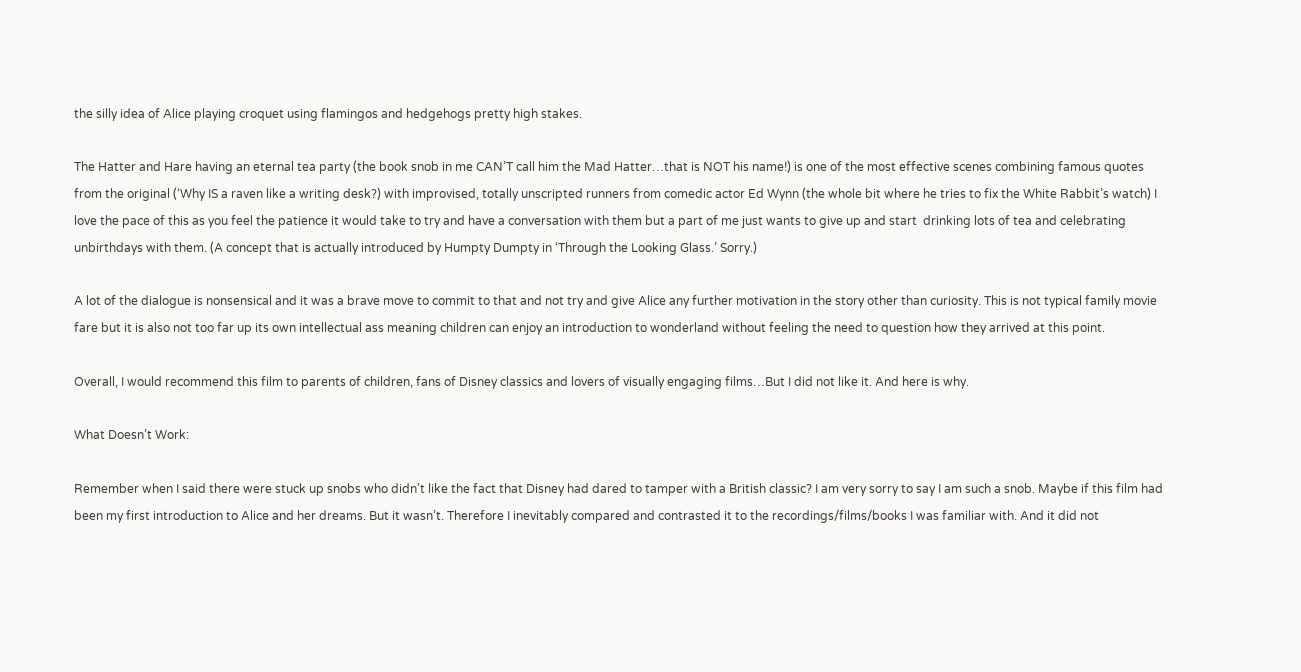the silly idea of Alice playing croquet using flamingos and hedgehogs pretty high stakes.

The Hatter and Hare having an eternal tea party (the book snob in me CAN’T call him the Mad Hatter…that is NOT his name!) is one of the most effective scenes combining famous quotes from the original (‘Why IS a raven like a writing desk?) with improvised, totally unscripted runners from comedic actor Ed Wynn (the whole bit where he tries to fix the White Rabbit’s watch) I love the pace of this as you feel the patience it would take to try and have a conversation with them but a part of me just wants to give up and start  drinking lots of tea and celebrating unbirthdays with them. (A concept that is actually introduced by Humpty Dumpty in ‘Through the Looking Glass.’ Sorry.)

A lot of the dialogue is nonsensical and it was a brave move to commit to that and not try and give Alice any further motivation in the story other than curiosity. This is not typical family movie fare but it is also not too far up its own intellectual ass meaning children can enjoy an introduction to wonderland without feeling the need to question how they arrived at this point.

Overall, I would recommend this film to parents of children, fans of Disney classics and lovers of visually engaging films…But I did not like it. And here is why.

What Doesn’t Work:

Remember when I said there were stuck up snobs who didn’t like the fact that Disney had dared to tamper with a British classic? I am very sorry to say I am such a snob. Maybe if this film had been my first introduction to Alice and her dreams. But it wasn’t. Therefore I inevitably compared and contrasted it to the recordings/films/books I was familiar with. And it did not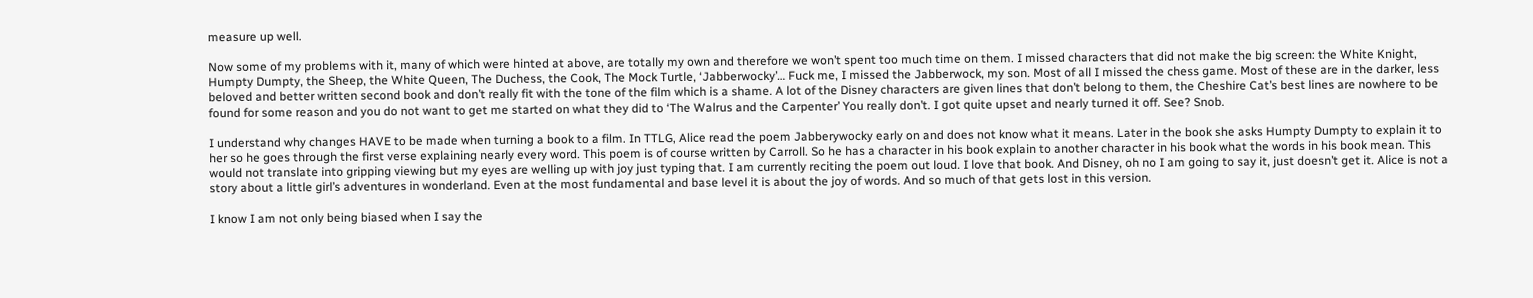measure up well.

Now some of my problems with it, many of which were hinted at above, are totally my own and therefore we won’t spent too much time on them. I missed characters that did not make the big screen: the White Knight, Humpty Dumpty, the Sheep, the White Queen, The Duchess, the Cook, The Mock Turtle, ‘Jabberwocky’… Fuck me, I missed the Jabberwock, my son. Most of all I missed the chess game. Most of these are in the darker, less beloved and better written second book and don’t really fit with the tone of the film which is a shame. A lot of the Disney characters are given lines that don’t belong to them, the Cheshire Cat’s best lines are nowhere to be found for some reason and you do not want to get me started on what they did to ‘The Walrus and the Carpenter’ You really don’t. I got quite upset and nearly turned it off. See? Snob.

I understand why changes HAVE to be made when turning a book to a film. In TTLG, Alice read the poem Jabberywocky early on and does not know what it means. Later in the book she asks Humpty Dumpty to explain it to her so he goes through the first verse explaining nearly every word. This poem is of course written by Carroll. So he has a character in his book explain to another character in his book what the words in his book mean. This would not translate into gripping viewing but my eyes are welling up with joy just typing that. I am currently reciting the poem out loud. I love that book. And Disney, oh no I am going to say it, just doesn’t get it. Alice is not a story about a little girl’s adventures in wonderland. Even at the most fundamental and base level it is about the joy of words. And so much of that gets lost in this version.

I know I am not only being biased when I say the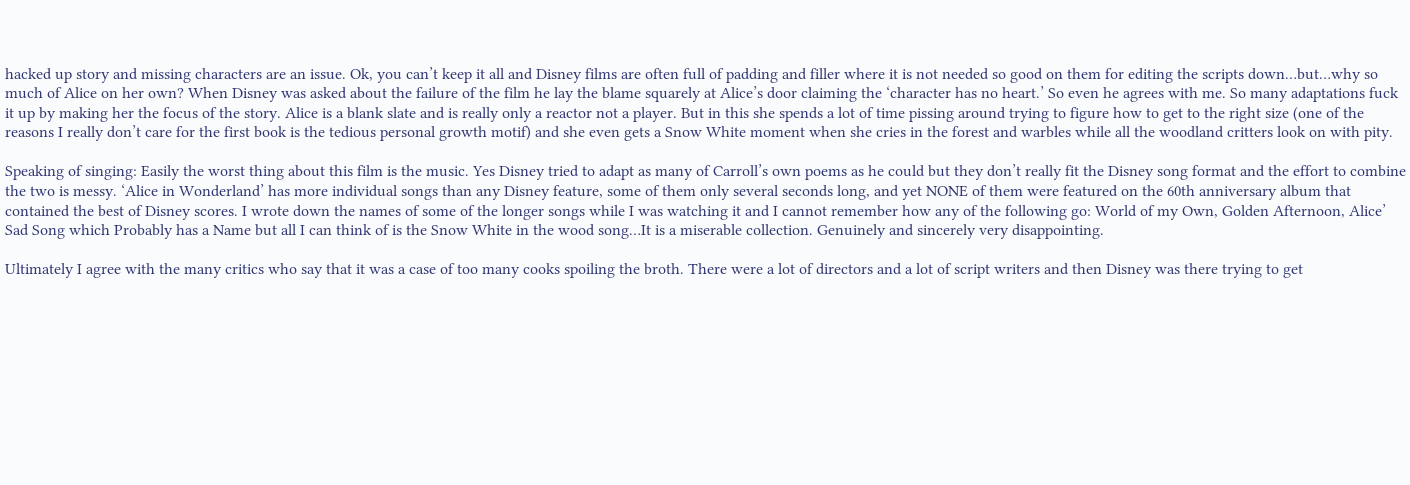hacked up story and missing characters are an issue. Ok, you can’t keep it all and Disney films are often full of padding and filler where it is not needed so good on them for editing the scripts down…but…why so much of Alice on her own? When Disney was asked about the failure of the film he lay the blame squarely at Alice’s door claiming the ‘character has no heart.’ So even he agrees with me. So many adaptations fuck it up by making her the focus of the story. Alice is a blank slate and is really only a reactor not a player. But in this she spends a lot of time pissing around trying to figure how to get to the right size (one of the reasons I really don’t care for the first book is the tedious personal growth motif) and she even gets a Snow White moment when she cries in the forest and warbles while all the woodland critters look on with pity.

Speaking of singing: Easily the worst thing about this film is the music. Yes Disney tried to adapt as many of Carroll’s own poems as he could but they don’t really fit the Disney song format and the effort to combine the two is messy. ‘Alice in Wonderland’ has more individual songs than any Disney feature, some of them only several seconds long, and yet NONE of them were featured on the 60th anniversary album that contained the best of Disney scores. I wrote down the names of some of the longer songs while I was watching it and I cannot remember how any of the following go: World of my Own, Golden Afternoon, Alice’ Sad Song which Probably has a Name but all I can think of is the Snow White in the wood song…It is a miserable collection. Genuinely and sincerely very disappointing.

Ultimately I agree with the many critics who say that it was a case of too many cooks spoiling the broth. There were a lot of directors and a lot of script writers and then Disney was there trying to get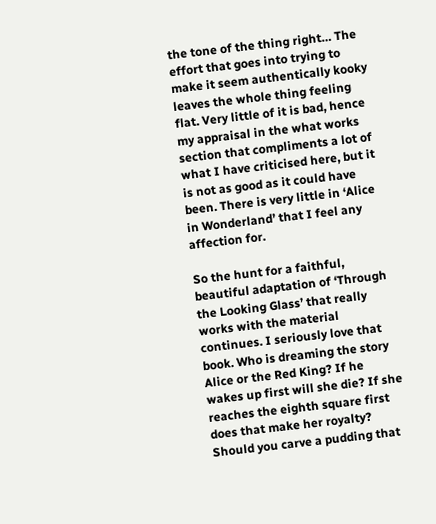the tone of the thing right… The effort that goes into trying to make it seem authentically kooky leaves the whole thing feeling flat. Very little of it is bad, hence my appraisal in the what works section that compliments a lot of what I have criticised here, but it is not as good as it could have been. There is very little in ‘Alice in Wonderland’ that I feel any affection for.

So the hunt for a faithful, beautiful adaptation of ‘Through the Looking Glass’ that really works with the material continues. I seriously love that book. Who is dreaming the story Alice or the Red King? If he wakes up first will she die? If she reaches the eighth square first does that make her royalty? Should you carve a pudding that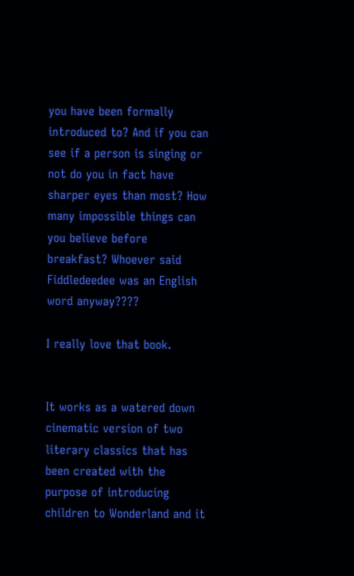you have been formally introduced to? And if you can see if a person is singing or not do you in fact have sharper eyes than most? How many impossible things can you believe before breakfast? Whoever said Fiddledeedee was an English word anyway????

I really love that book.


It works as a watered down cinematic version of two literary classics that has been created with the purpose of introducing children to Wonderland and it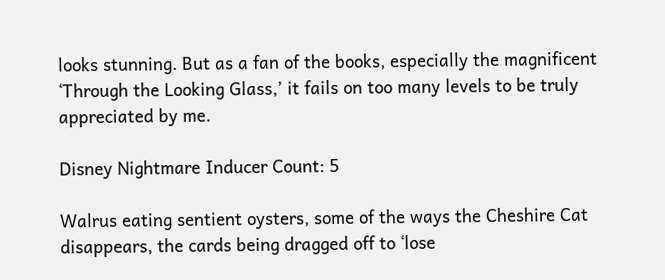looks stunning. But as a fan of the books, especially the magnificent ‘Through the Looking Glass,’ it fails on too many levels to be truly appreciated by me.

Disney Nightmare Inducer Count: 5

Walrus eating sentient oysters, some of the ways the Cheshire Cat disappears, the cards being dragged off to ‘lose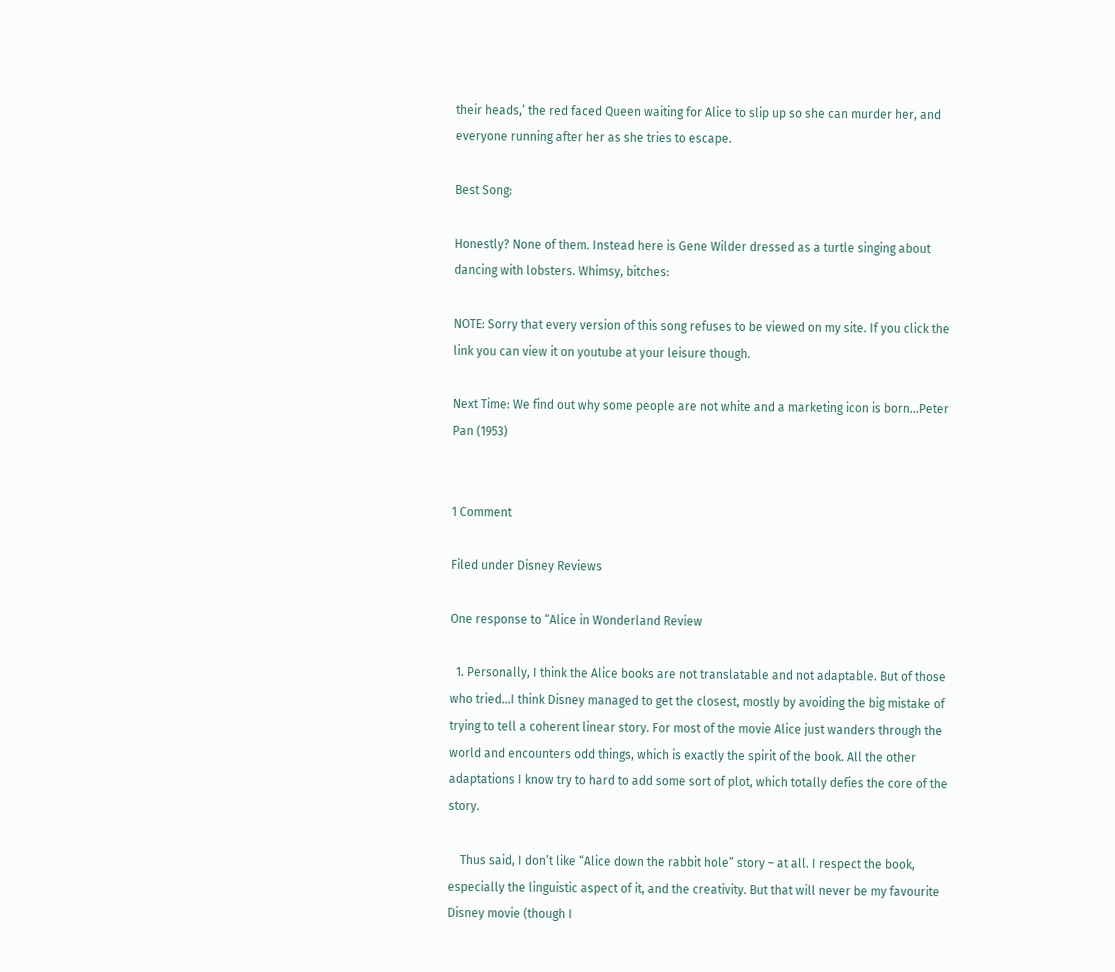their heads,’ the red faced Queen waiting for Alice to slip up so she can murder her, and everyone running after her as she tries to escape.

Best Song:

Honestly? None of them. Instead here is Gene Wilder dressed as a turtle singing about dancing with lobsters. Whimsy, bitches:

NOTE: Sorry that every version of this song refuses to be viewed on my site. If you click the link you can view it on youtube at your leisure though.

Next Time: We find out why some people are not white and a marketing icon is born…Peter Pan (1953)


1 Comment

Filed under Disney Reviews

One response to “Alice in Wonderland Review

  1. Personally, I think the Alice books are not translatable and not adaptable. But of those who tried…I think Disney managed to get the closest, mostly by avoiding the big mistake of trying to tell a coherent linear story. For most of the movie Alice just wanders through the world and encounters odd things, which is exactly the spirit of the book. All the other adaptations I know try to hard to add some sort of plot, which totally defies the core of the story.

    Thus said, I don’t like “Alice down the rabbit hole” story – at all. I respect the book, especially the linguistic aspect of it, and the creativity. But that will never be my favourite Disney movie (though I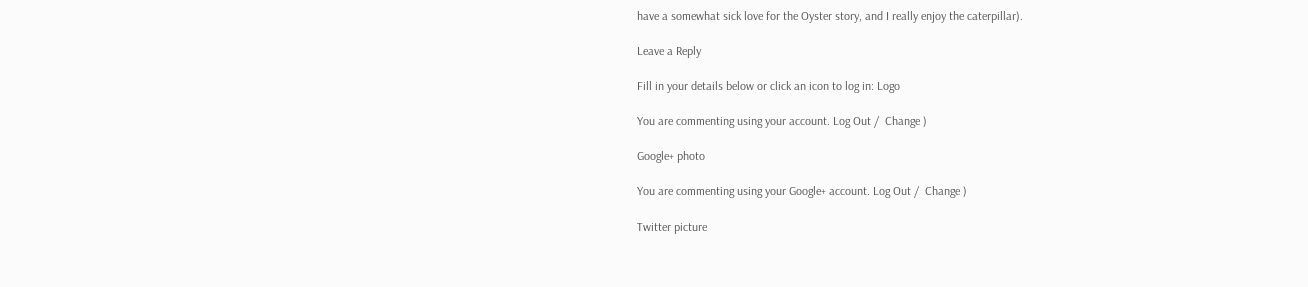have a somewhat sick love for the Oyster story, and I really enjoy the caterpillar).

Leave a Reply

Fill in your details below or click an icon to log in: Logo

You are commenting using your account. Log Out /  Change )

Google+ photo

You are commenting using your Google+ account. Log Out /  Change )

Twitter picture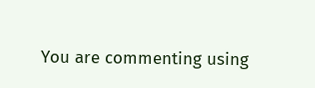You are commenting using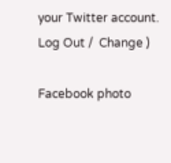your Twitter account. Log Out /  Change )

Facebook photo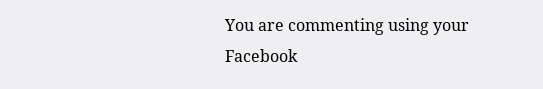You are commenting using your Facebook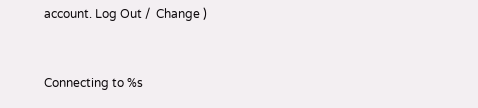account. Log Out /  Change )


Connecting to %s